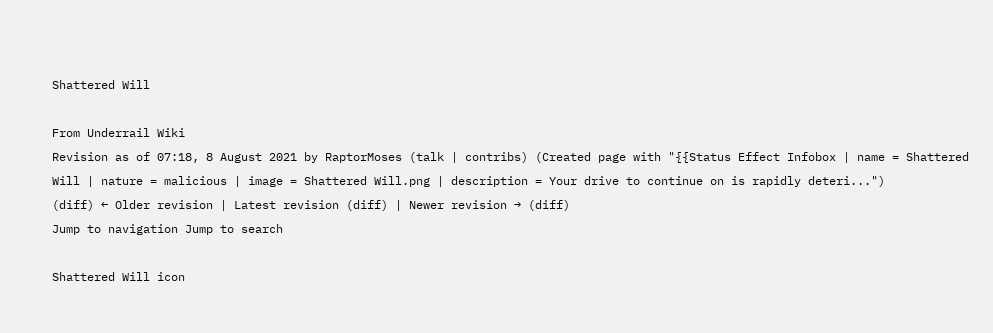Shattered Will

From Underrail Wiki
Revision as of 07:18, 8 August 2021 by RaptorMoses (talk | contribs) (Created page with "{{Status Effect Infobox | name = Shattered Will | nature = malicious | image = Shattered Will.png | description = Your drive to continue on is rapidly deteri...")
(diff) ← Older revision | Latest revision (diff) | Newer revision → (diff)
Jump to navigation Jump to search

Shattered Will icon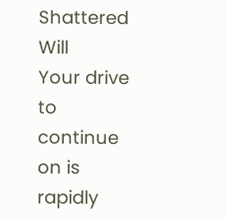Shattered Will
Your drive to continue on is rapidly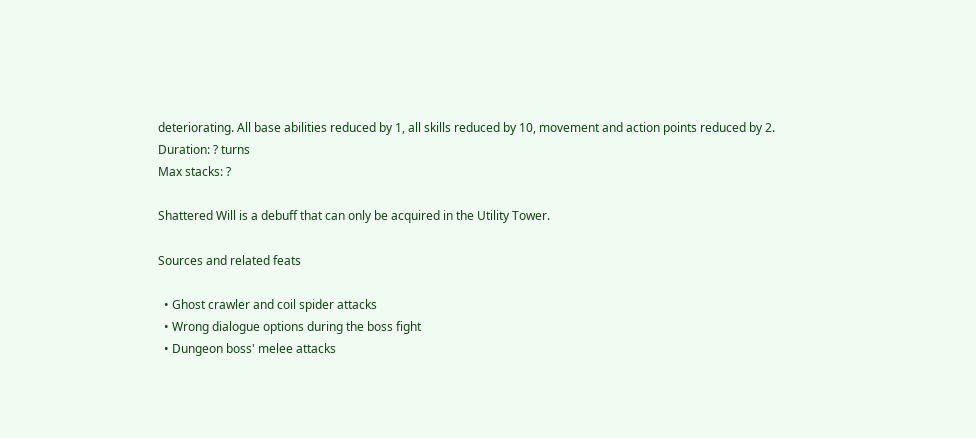deteriorating. All base abilities reduced by 1, all skills reduced by 10, movement and action points reduced by 2.
Duration: ? turns
Max stacks: ?

Shattered Will is a debuff that can only be acquired in the Utility Tower.

Sources and related feats

  • Ghost crawler and coil spider attacks
  • Wrong dialogue options during the boss fight
  • Dungeon boss' melee attacks